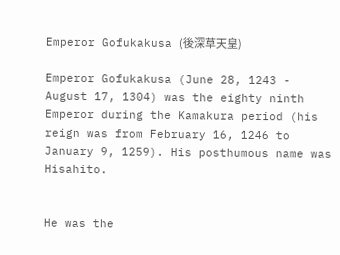Emperor Gofukakusa (後深草天皇)

Emperor Gofukakusa (June 28, 1243 - August 17, 1304) was the eighty ninth Emperor during the Kamakura period (his reign was from February 16, 1246 to January 9, 1259). His posthumous name was Hisahito.


He was the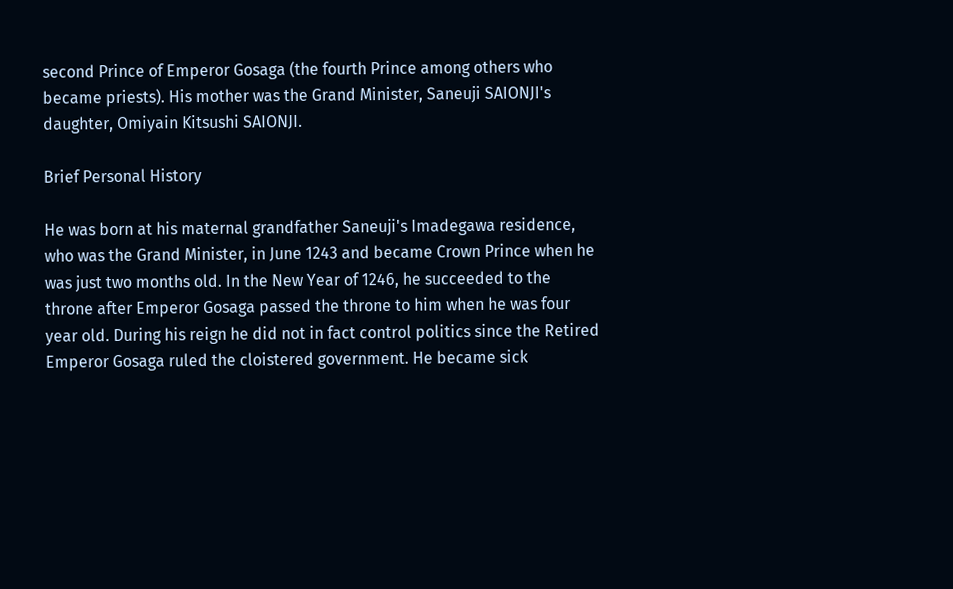second Prince of Emperor Gosaga (the fourth Prince among others who became priests). His mother was the Grand Minister, Saneuji SAIONJI's daughter, Omiyain Kitsushi SAIONJI.

Brief Personal History

He was born at his maternal grandfather Saneuji's Imadegawa residence, who was the Grand Minister, in June 1243 and became Crown Prince when he was just two months old. In the New Year of 1246, he succeeded to the throne after Emperor Gosaga passed the throne to him when he was four year old. During his reign he did not in fact control politics since the Retired Emperor Gosaga ruled the cloistered government. He became sick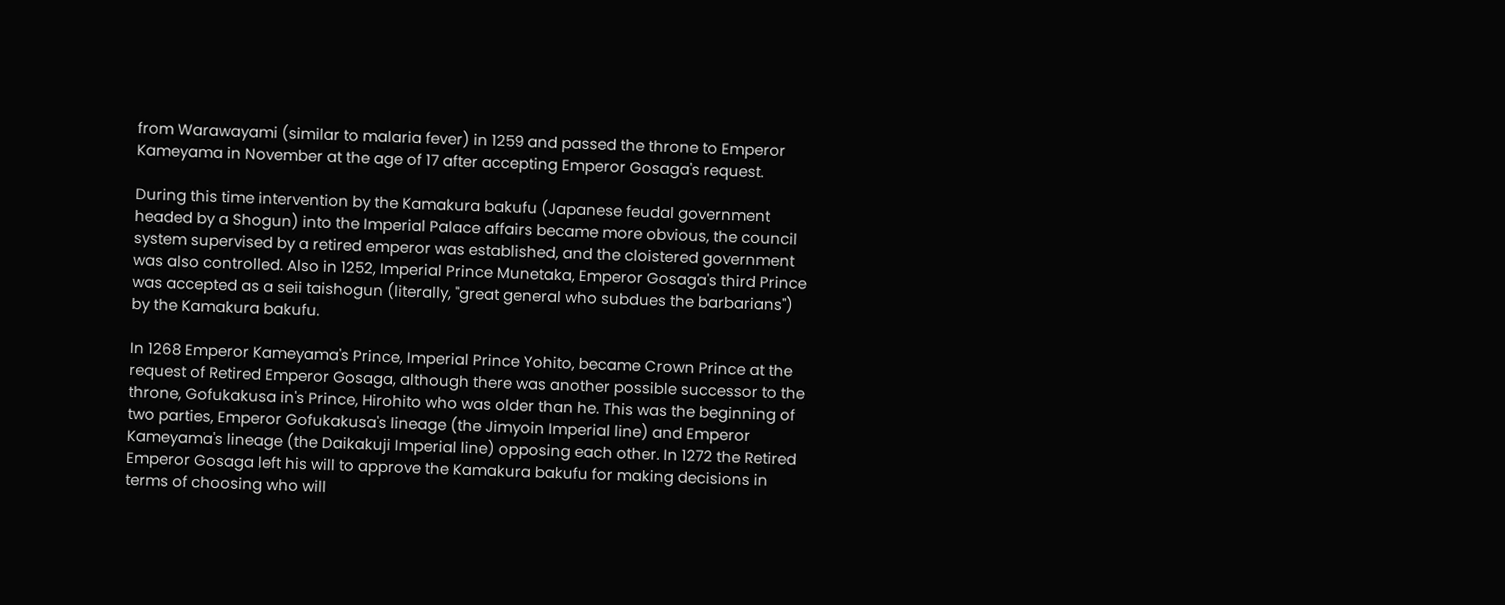from Warawayami (similar to malaria fever) in 1259 and passed the throne to Emperor Kameyama in November at the age of 17 after accepting Emperor Gosaga's request.

During this time intervention by the Kamakura bakufu (Japanese feudal government headed by a Shogun) into the Imperial Palace affairs became more obvious, the council system supervised by a retired emperor was established, and the cloistered government was also controlled. Also in 1252, Imperial Prince Munetaka, Emperor Gosaga's third Prince was accepted as a seii taishogun (literally, "great general who subdues the barbarians") by the Kamakura bakufu.

In 1268 Emperor Kameyama's Prince, Imperial Prince Yohito, became Crown Prince at the request of Retired Emperor Gosaga, although there was another possible successor to the throne, Gofukakusa in's Prince, Hirohito who was older than he. This was the beginning of two parties, Emperor Gofukakusa's lineage (the Jimyoin Imperial line) and Emperor Kameyama's lineage (the Daikakuji Imperial line) opposing each other. In 1272 the Retired Emperor Gosaga left his will to approve the Kamakura bakufu for making decisions in terms of choosing who will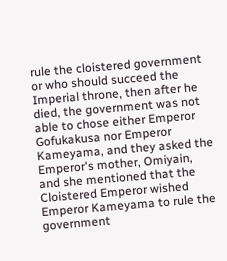rule the cloistered government or who should succeed the Imperial throne, then after he died, the government was not able to chose either Emperor Gofukakusa nor Emperor Kameyama, and they asked the Emperor's mother, Omiyain, and she mentioned that the Cloistered Emperor wished Emperor Kameyama to rule the government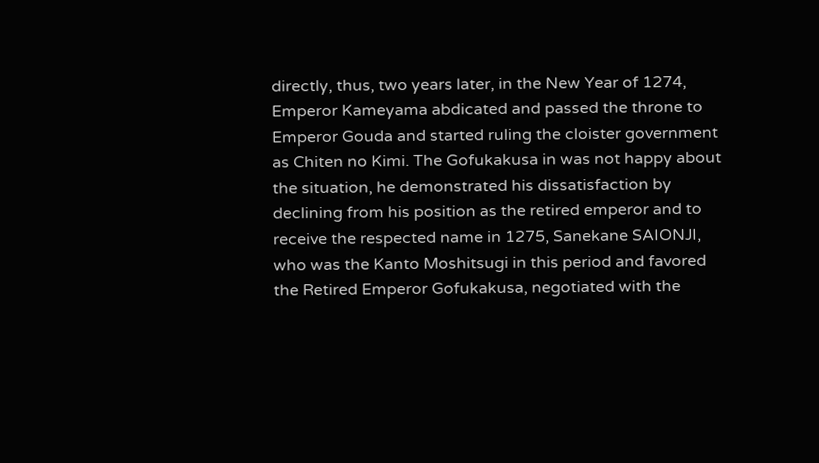directly, thus, two years later, in the New Year of 1274, Emperor Kameyama abdicated and passed the throne to Emperor Gouda and started ruling the cloister government as Chiten no Kimi. The Gofukakusa in was not happy about the situation, he demonstrated his dissatisfaction by declining from his position as the retired emperor and to receive the respected name in 1275, Sanekane SAIONJI, who was the Kanto Moshitsugi in this period and favored the Retired Emperor Gofukakusa, negotiated with the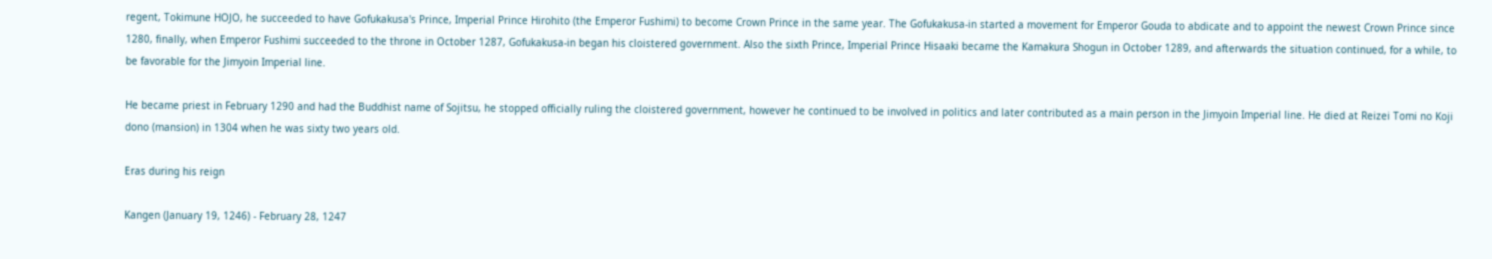regent, Tokimune HOJO, he succeeded to have Gofukakusa's Prince, Imperial Prince Hirohito (the Emperor Fushimi) to become Crown Prince in the same year. The Gofukakusa-in started a movement for Emperor Gouda to abdicate and to appoint the newest Crown Prince since 1280, finally, when Emperor Fushimi succeeded to the throne in October 1287, Gofukakusa-in began his cloistered government. Also the sixth Prince, Imperial Prince Hisaaki became the Kamakura Shogun in October 1289, and afterwards the situation continued, for a while, to be favorable for the Jimyoin Imperial line.

He became priest in February 1290 and had the Buddhist name of Sojitsu, he stopped officially ruling the cloistered government, however he continued to be involved in politics and later contributed as a main person in the Jimyoin Imperial line. He died at Reizei Tomi no Koji dono (mansion) in 1304 when he was sixty two years old.

Eras during his reign

Kangen (January 19, 1246) - February 28, 1247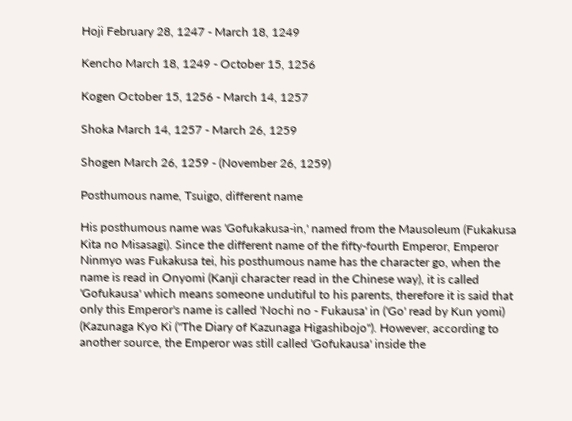Hoji February 28, 1247 - March 18, 1249

Kencho March 18, 1249 - October 15, 1256

Kogen October 15, 1256 - March 14, 1257

Shoka March 14, 1257 - March 26, 1259

Shogen March 26, 1259 - (November 26, 1259)

Posthumous name, Tsuigo, different name

His posthumous name was 'Gofukakusa-in,' named from the Mausoleum (Fukakusa Kita no Misasagi). Since the different name of the fifty-fourth Emperor, Emperor Ninmyo was Fukakusa tei, his posthumous name has the character go, when the name is read in Onyomi (Kanji character read in the Chinese way), it is called 'Gofukausa' which means someone undutiful to his parents, therefore it is said that only this Emperor's name is called 'Nochi no - Fukausa' in ('Go' read by Kun yomi) (Kazunaga Kyo Ki ("The Diary of Kazunaga Higashibojo"). However, according to another source, the Emperor was still called 'Gofukausa' inside the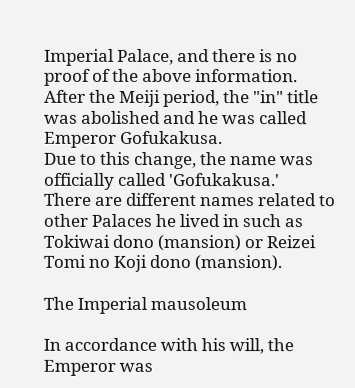Imperial Palace, and there is no proof of the above information. After the Meiji period, the "in" title was abolished and he was called Emperor Gofukakusa.
Due to this change, the name was officially called 'Gofukakusa.'
There are different names related to other Palaces he lived in such as Tokiwai dono (mansion) or Reizei Tomi no Koji dono (mansion).

The Imperial mausoleum

In accordance with his will, the Emperor was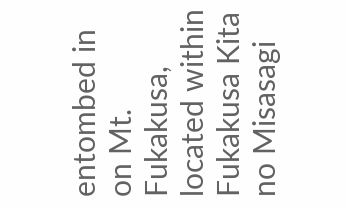entombed in on Mt. Fukakusa, located within Fukakusa Kita no Misasagi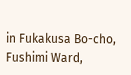in Fukakusa Bo-cho, Fushimi Ward,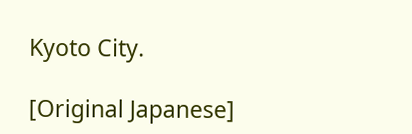Kyoto City.

[Original Japanese]